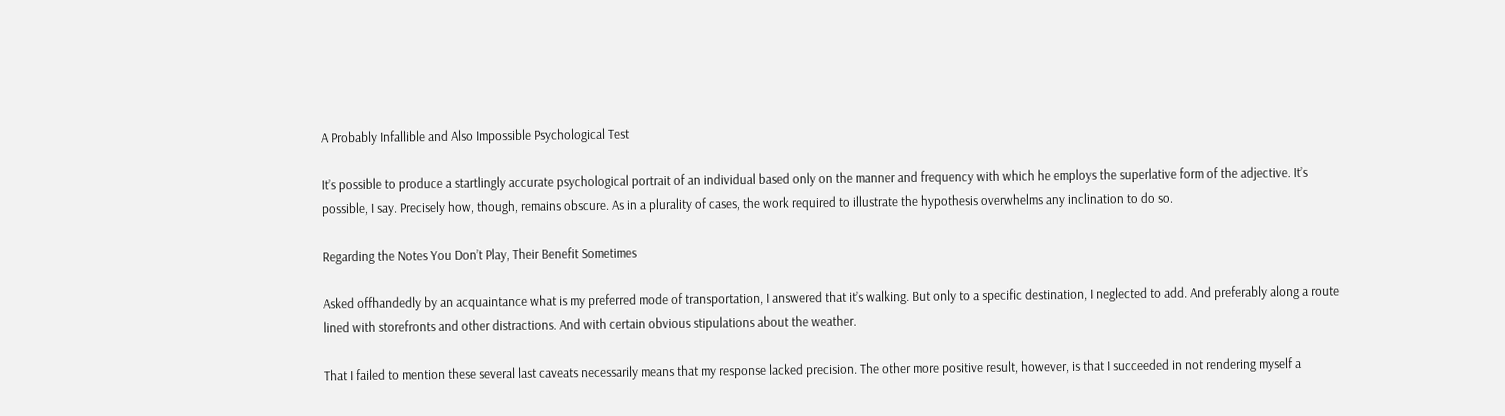A Probably Infallible and Also Impossible Psychological Test

It’s possible to produce a startlingly accurate psychological portrait of an individual based only on the manner and frequency with which he employs the superlative form of the adjective. It’s possible, I say. Precisely how, though, remains obscure. As in a plurality of cases, the work required to illustrate the hypothesis overwhelms any inclination to do so.

Regarding the Notes You Don’t Play, Their Benefit Sometimes

Asked offhandedly by an acquaintance what is my preferred mode of transportation, I answered that it’s walking. But only to a specific destination, I neglected to add. And preferably along a route lined with storefronts and other distractions. And with certain obvious stipulations about the weather.

That I failed to mention these several last caveats necessarily means that my response lacked precision. The other more positive result, however, is that I succeeded in not rendering myself a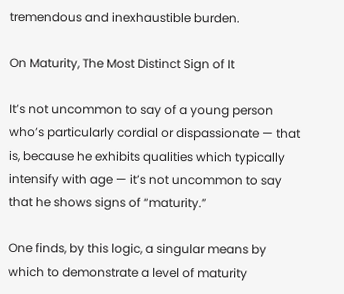tremendous and inexhaustible burden.

On Maturity, The Most Distinct Sign of It

It’s not uncommon to say of a young person who’s particularly cordial or dispassionate — that is, because he exhibits qualities which typically intensify with age — it’s not uncommon to say that he shows signs of “maturity.”

One finds, by this logic, a singular means by which to demonstrate a level of maturity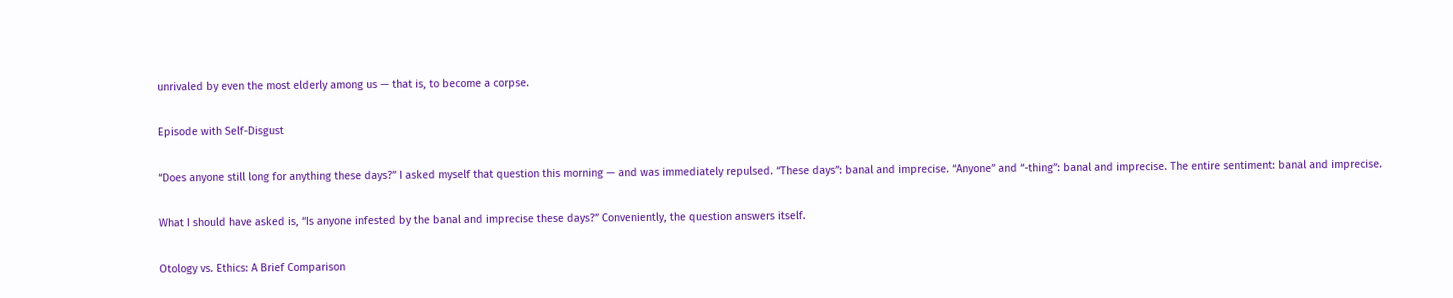unrivaled by even the most elderly among us — that is, to become a corpse.

Episode with Self-Disgust

“Does anyone still long for anything these days?” I asked myself that question this morning — and was immediately repulsed. “These days”: banal and imprecise. “Anyone” and “-thing”: banal and imprecise. The entire sentiment: banal and imprecise.

What I should have asked is, “Is anyone infested by the banal and imprecise these days?” Conveniently, the question answers itself.

Otology vs. Ethics: A Brief Comparison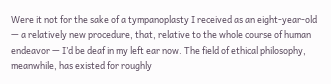Were it not for the sake of a tympanoplasty I received as an eight-year-old — a relatively new procedure, that, relative to the whole course of human endeavor — I’d be deaf in my left ear now. The field of ethical philosophy, meanwhile, has existed for roughly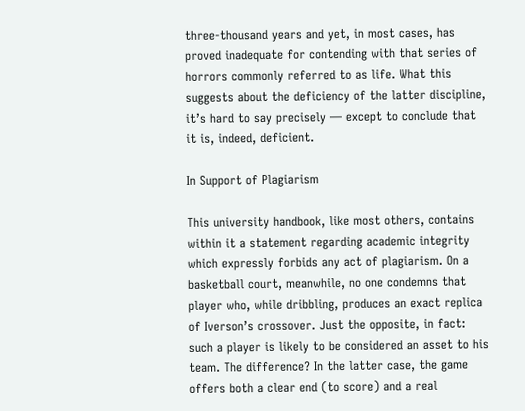three-thousand years and yet, in most cases, has proved inadequate for contending with that series of horrors commonly referred to as life. What this suggests about the deficiency of the latter discipline, it’s hard to say precisely — except to conclude that it is, indeed, deficient.

In Support of Plagiarism

This university handbook, like most others, contains within it a statement regarding academic integrity which expressly forbids any act of plagiarism. On a basketball court, meanwhile, no one condemns that player who, while dribbling, produces an exact replica of Iverson’s crossover. Just the opposite, in fact: such a player is likely to be considered an asset to his team. The difference? In the latter case, the game offers both a clear end (to score) and a real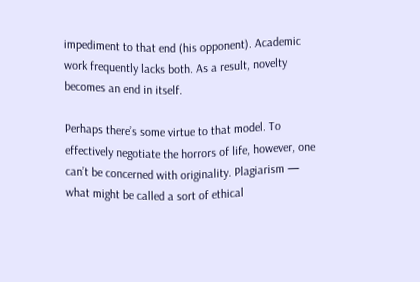impediment to that end (his opponent). Academic work frequently lacks both. As a result, novelty becomes an end in itself.

Perhaps there’s some virtue to that model. To effectively negotiate the horrors of life, however, one can’t be concerned with originality. Plagiarism — what might be called a sort of ethical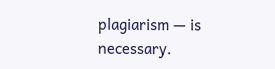plagiarism — is necessary.